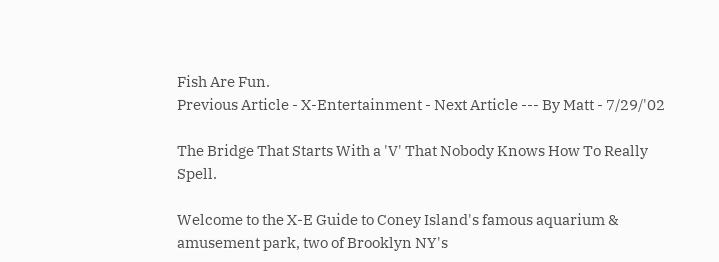Fish Are Fun.
Previous Article - X-Entertainment - Next Article --- By Matt - 7/29/'02

The Bridge That Starts With a 'V' That Nobody Knows How To Really Spell.

Welcome to the X-E Guide to Coney Island's famous aquarium & amusement park, two of Brooklyn NY's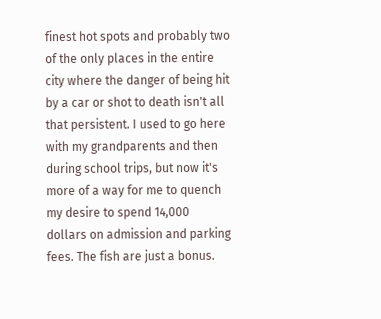finest hot spots and probably two of the only places in the entire city where the danger of being hit by a car or shot to death isn't all that persistent. I used to go here with my grandparents and then during school trips, but now it's more of a way for me to quench my desire to spend 14,000 dollars on admission and parking fees. The fish are just a bonus.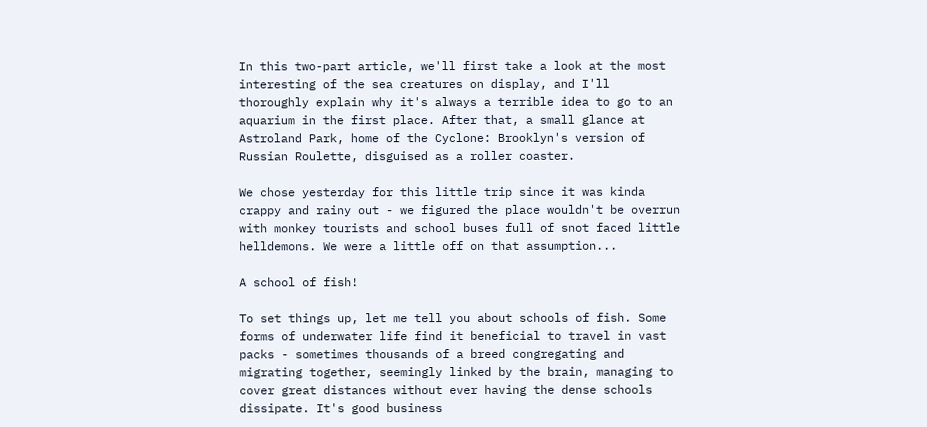In this two-part article, we'll first take a look at the most interesting of the sea creatures on display, and I'll thoroughly explain why it's always a terrible idea to go to an aquarium in the first place. After that, a small glance at Astroland Park, home of the Cyclone: Brooklyn's version of Russian Roulette, disguised as a roller coaster.

We chose yesterday for this little trip since it was kinda crappy and rainy out - we figured the place wouldn't be overrun with monkey tourists and school buses full of snot faced little helldemons. We were a little off on that assumption...

A school of fish!

To set things up, let me tell you about schools of fish. Some forms of underwater life find it beneficial to travel in vast packs - sometimes thousands of a breed congregating and migrating together, seemingly linked by the brain, managing to cover great distances without ever having the dense schools dissipate. It's good business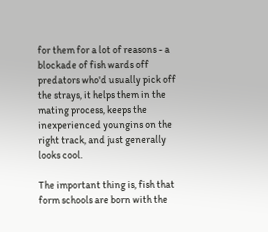for them for a lot of reasons - a blockade of fish wards off predators who'd usually pick off the strays, it helps them in the mating process, keeps the inexperienced youngins on the right track, and just generally looks cool.

The important thing is, fish that form schools are born with the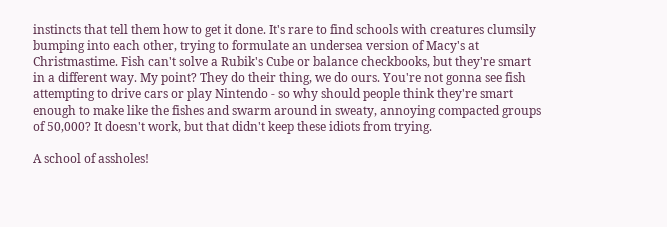instincts that tell them how to get it done. It's rare to find schools with creatures clumsily bumping into each other, trying to formulate an undersea version of Macy's at Christmastime. Fish can't solve a Rubik's Cube or balance checkbooks, but they're smart in a different way. My point? They do their thing, we do ours. You're not gonna see fish attempting to drive cars or play Nintendo - so why should people think they're smart enough to make like the fishes and swarm around in sweaty, annoying compacted groups of 50,000? It doesn't work, but that didn't keep these idiots from trying.

A school of assholes!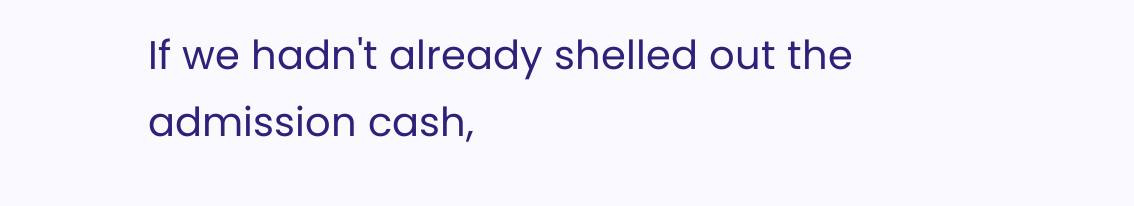If we hadn't already shelled out the admission cash,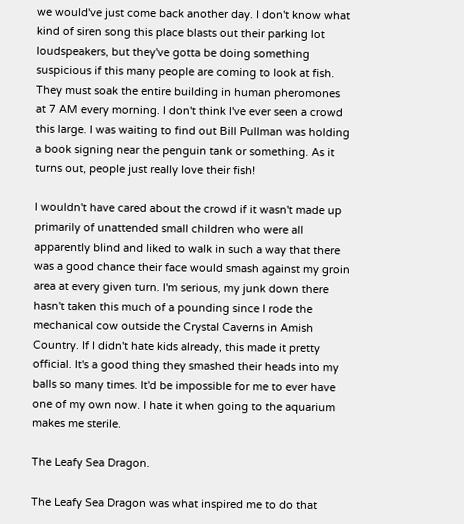we would've just come back another day. I don't know what kind of siren song this place blasts out their parking lot loudspeakers, but they've gotta be doing something suspicious if this many people are coming to look at fish. They must soak the entire building in human pheromones at 7 AM every morning. I don't think I've ever seen a crowd this large. I was waiting to find out Bill Pullman was holding a book signing near the penguin tank or something. As it turns out, people just really love their fish!

I wouldn't have cared about the crowd if it wasn't made up primarily of unattended small children who were all apparently blind and liked to walk in such a way that there was a good chance their face would smash against my groin area at every given turn. I'm serious, my junk down there hasn't taken this much of a pounding since I rode the mechanical cow outside the Crystal Caverns in Amish Country. If I didn't hate kids already, this made it pretty official. It's a good thing they smashed their heads into my balls so many times. It'd be impossible for me to ever have one of my own now. I hate it when going to the aquarium makes me sterile.

The Leafy Sea Dragon.

The Leafy Sea Dragon was what inspired me to do that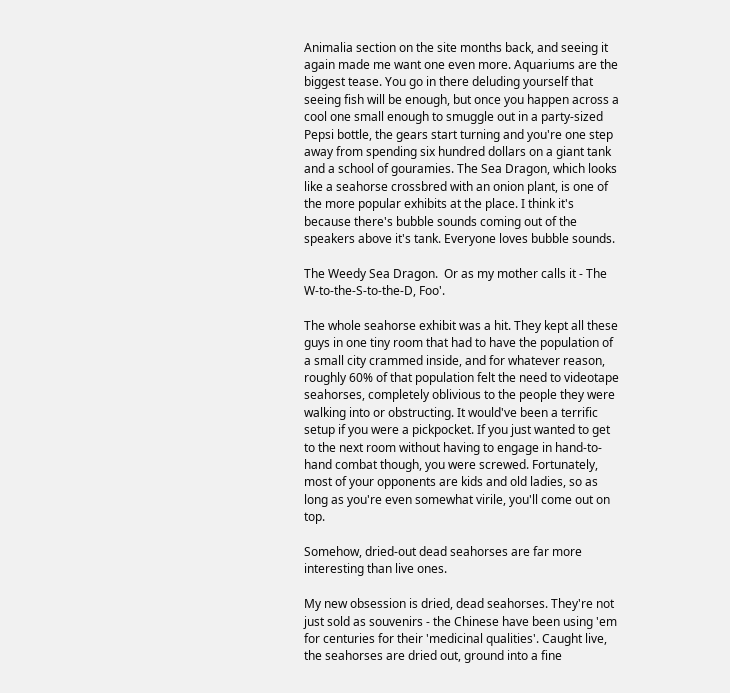Animalia section on the site months back, and seeing it again made me want one even more. Aquariums are the biggest tease. You go in there deluding yourself that seeing fish will be enough, but once you happen across a cool one small enough to smuggle out in a party-sized Pepsi bottle, the gears start turning and you're one step away from spending six hundred dollars on a giant tank and a school of gouramies. The Sea Dragon, which looks like a seahorse crossbred with an onion plant, is one of the more popular exhibits at the place. I think it's because there's bubble sounds coming out of the speakers above it's tank. Everyone loves bubble sounds.

The Weedy Sea Dragon.  Or as my mother calls it - The W-to-the-S-to-the-D, Foo'.

The whole seahorse exhibit was a hit. They kept all these guys in one tiny room that had to have the population of a small city crammed inside, and for whatever reason, roughly 60% of that population felt the need to videotape seahorses, completely oblivious to the people they were walking into or obstructing. It would've been a terrific setup if you were a pickpocket. If you just wanted to get to the next room without having to engage in hand-to-hand combat though, you were screwed. Fortunately, most of your opponents are kids and old ladies, so as long as you're even somewhat virile, you'll come out on top.

Somehow, dried-out dead seahorses are far more interesting than live ones.

My new obsession is dried, dead seahorses. They're not just sold as souvenirs - the Chinese have been using 'em for centuries for their 'medicinal qualities'. Caught live, the seahorses are dried out, ground into a fine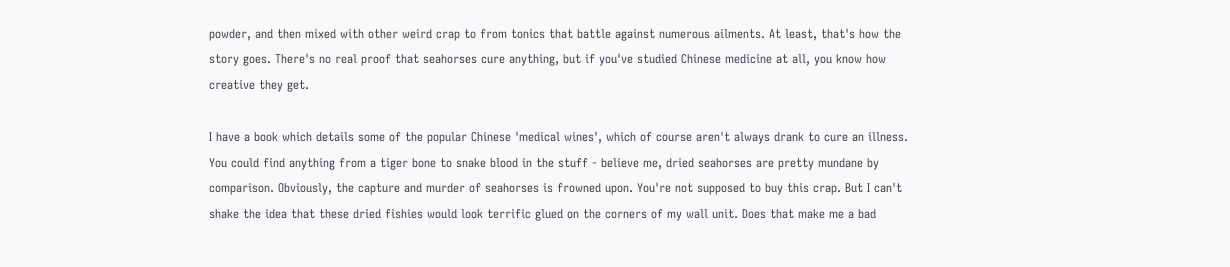powder, and then mixed with other weird crap to from tonics that battle against numerous ailments. At least, that's how the story goes. There's no real proof that seahorses cure anything, but if you've studied Chinese medicine at all, you know how creative they get.

I have a book which details some of the popular Chinese 'medical wines', which of course aren't always drank to cure an illness. You could find anything from a tiger bone to snake blood in the stuff - believe me, dried seahorses are pretty mundane by comparison. Obviously, the capture and murder of seahorses is frowned upon. You're not supposed to buy this crap. But I can't shake the idea that these dried fishies would look terrific glued on the corners of my wall unit. Does that make me a bad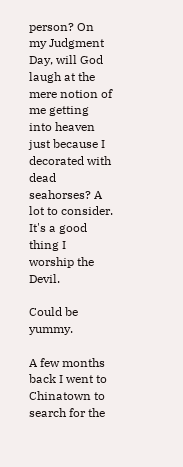person? On my Judgment Day, will God laugh at the mere notion of me getting into heaven just because I decorated with dead seahorses? A lot to consider. It's a good thing I worship the Devil.

Could be yummy.

A few months back I went to Chinatown to search for the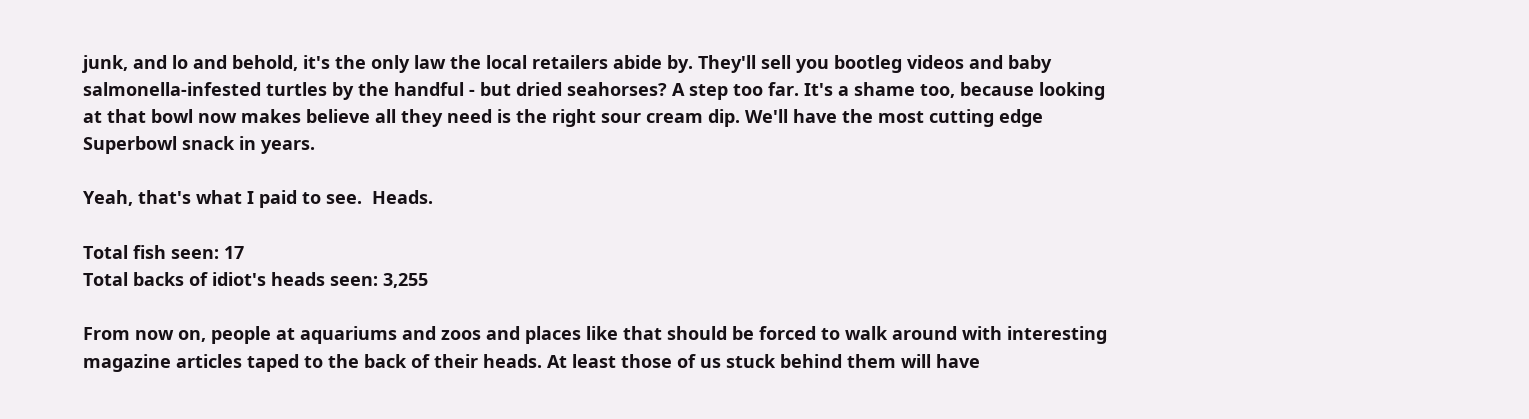junk, and lo and behold, it's the only law the local retailers abide by. They'll sell you bootleg videos and baby salmonella-infested turtles by the handful - but dried seahorses? A step too far. It's a shame too, because looking at that bowl now makes believe all they need is the right sour cream dip. We'll have the most cutting edge Superbowl snack in years.

Yeah, that's what I paid to see.  Heads.

Total fish seen: 17
Total backs of idiot's heads seen: 3,255

From now on, people at aquariums and zoos and places like that should be forced to walk around with interesting magazine articles taped to the back of their heads. At least those of us stuck behind them will have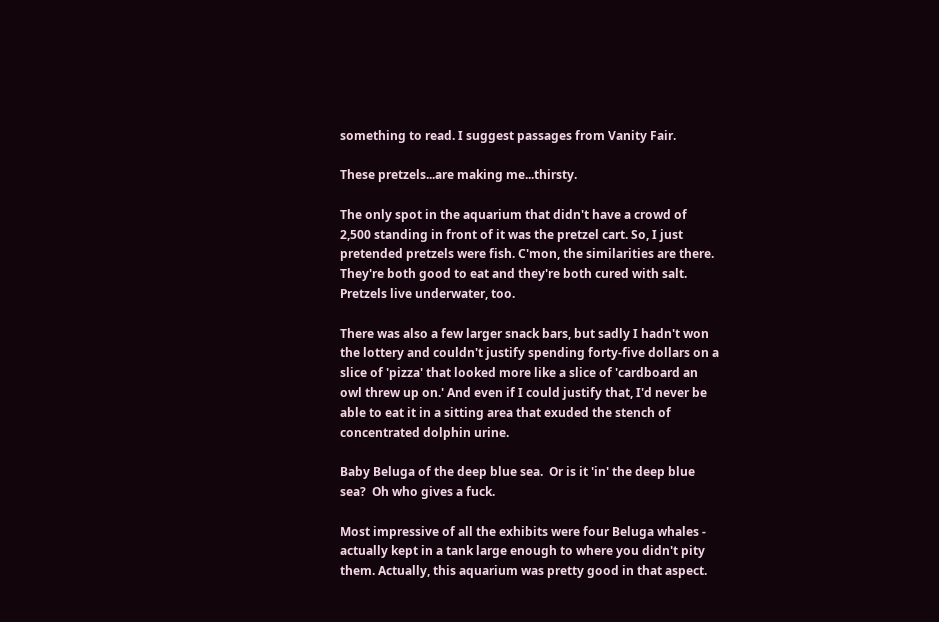something to read. I suggest passages from Vanity Fair.

These pretzels...are making me...thirsty.

The only spot in the aquarium that didn't have a crowd of 2,500 standing in front of it was the pretzel cart. So, I just pretended pretzels were fish. C'mon, the similarities are there. They're both good to eat and they're both cured with salt. Pretzels live underwater, too.

There was also a few larger snack bars, but sadly I hadn't won the lottery and couldn't justify spending forty-five dollars on a slice of 'pizza' that looked more like a slice of 'cardboard an owl threw up on.' And even if I could justify that, I'd never be able to eat it in a sitting area that exuded the stench of concentrated dolphin urine.

Baby Beluga of the deep blue sea.  Or is it 'in' the deep blue sea?  Oh who gives a fuck.

Most impressive of all the exhibits were four Beluga whales - actually kept in a tank large enough to where you didn't pity them. Actually, this aquarium was pretty good in that aspect.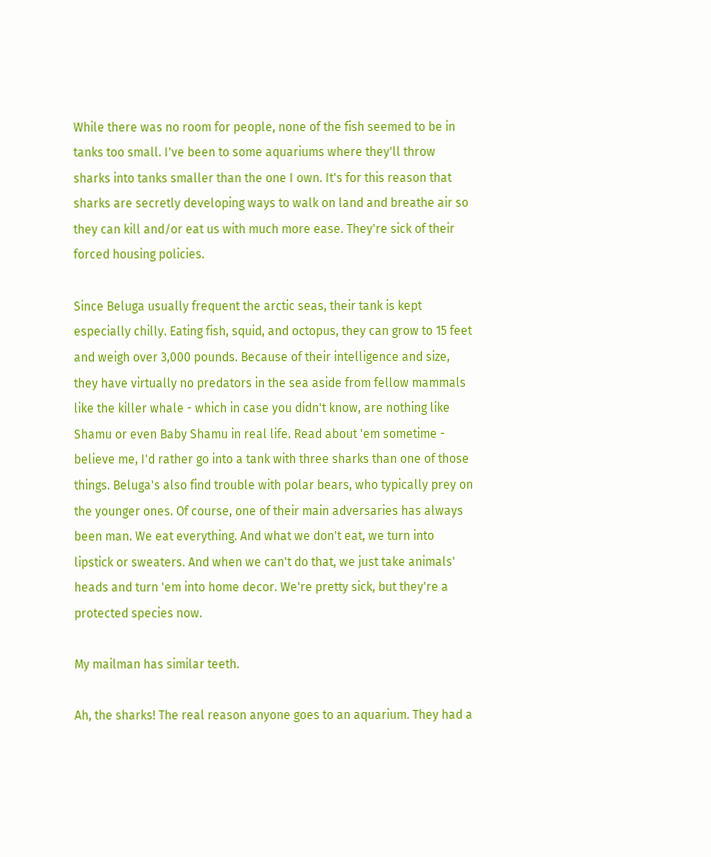While there was no room for people, none of the fish seemed to be in tanks too small. I've been to some aquariums where they'll throw sharks into tanks smaller than the one I own. It's for this reason that sharks are secretly developing ways to walk on land and breathe air so they can kill and/or eat us with much more ease. They're sick of their forced housing policies.

Since Beluga usually frequent the arctic seas, their tank is kept especially chilly. Eating fish, squid, and octopus, they can grow to 15 feet and weigh over 3,000 pounds. Because of their intelligence and size, they have virtually no predators in the sea aside from fellow mammals like the killer whale - which in case you didn't know, are nothing like Shamu or even Baby Shamu in real life. Read about 'em sometime - believe me, I'd rather go into a tank with three sharks than one of those things. Beluga's also find trouble with polar bears, who typically prey on the younger ones. Of course, one of their main adversaries has always been man. We eat everything. And what we don't eat, we turn into lipstick or sweaters. And when we can't do that, we just take animals' heads and turn 'em into home decor. We're pretty sick, but they're a protected species now.

My mailman has similar teeth.

Ah, the sharks! The real reason anyone goes to an aquarium. They had a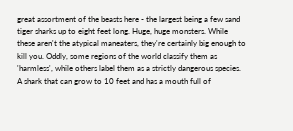great assortment of the beasts here - the largest being a few sand tiger sharks up to eight feet long. Huge, huge monsters. While these aren't the atypical maneaters, they're certainly big enough to kill you. Oddly, some regions of the world classify them as 'harmless', while others label them as a strictly dangerous species. A shark that can grow to 10 feet and has a mouth full of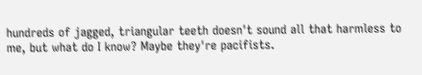hundreds of jagged, triangular teeth doesn't sound all that harmless to me, but what do I know? Maybe they're pacifists.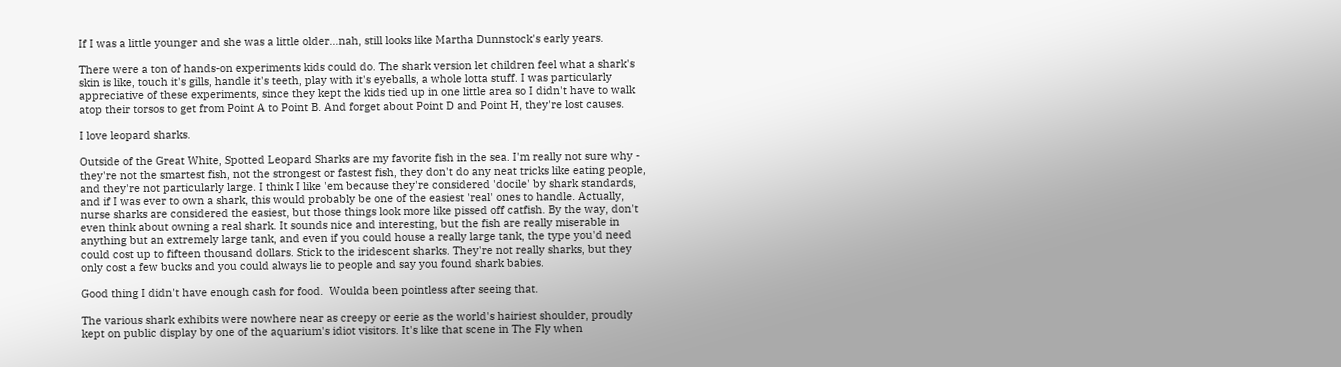If I was a little younger and she was a little older...nah, still looks like Martha Dunnstock's early years.

There were a ton of hands-on experiments kids could do. The shark version let children feel what a shark's skin is like, touch it's gills, handle it's teeth, play with it's eyeballs, a whole lotta stuff. I was particularly appreciative of these experiments, since they kept the kids tied up in one little area so I didn't have to walk atop their torsos to get from Point A to Point B. And forget about Point D and Point H, they're lost causes.

I love leopard sharks.

Outside of the Great White, Spotted Leopard Sharks are my favorite fish in the sea. I'm really not sure why - they're not the smartest fish, not the strongest or fastest fish, they don't do any neat tricks like eating people, and they're not particularly large. I think I like 'em because they're considered 'docile' by shark standards, and if I was ever to own a shark, this would probably be one of the easiest 'real' ones to handle. Actually, nurse sharks are considered the easiest, but those things look more like pissed off catfish. By the way, don't even think about owning a real shark. It sounds nice and interesting, but the fish are really miserable in anything but an extremely large tank, and even if you could house a really large tank, the type you'd need could cost up to fifteen thousand dollars. Stick to the iridescent sharks. They're not really sharks, but they only cost a few bucks and you could always lie to people and say you found shark babies.

Good thing I didn't have enough cash for food.  Woulda been pointless after seeing that.

The various shark exhibits were nowhere near as creepy or eerie as the world's hairiest shoulder, proudly kept on public display by one of the aquarium's idiot visitors. It's like that scene in The Fly when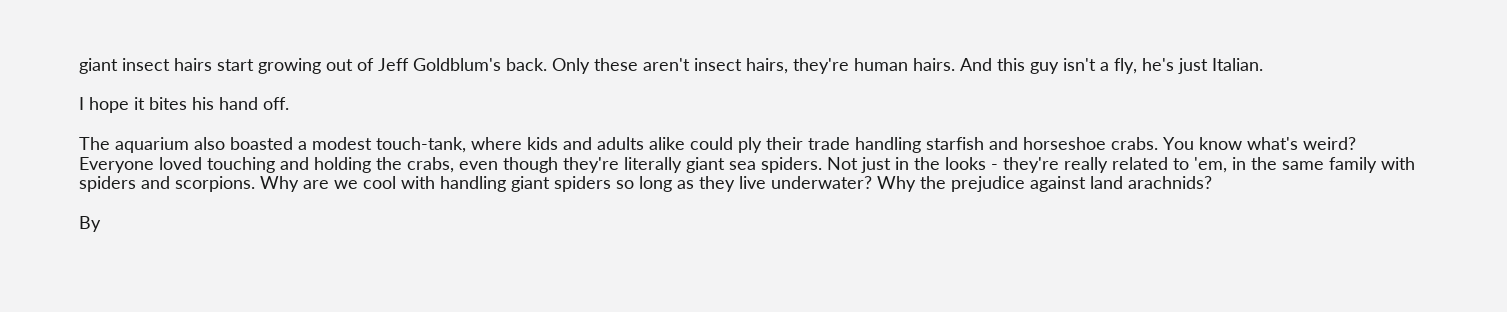giant insect hairs start growing out of Jeff Goldblum's back. Only these aren't insect hairs, they're human hairs. And this guy isn't a fly, he's just Italian.

I hope it bites his hand off.

The aquarium also boasted a modest touch-tank, where kids and adults alike could ply their trade handling starfish and horseshoe crabs. You know what's weird? Everyone loved touching and holding the crabs, even though they're literally giant sea spiders. Not just in the looks - they're really related to 'em, in the same family with spiders and scorpions. Why are we cool with handling giant spiders so long as they live underwater? Why the prejudice against land arachnids?

By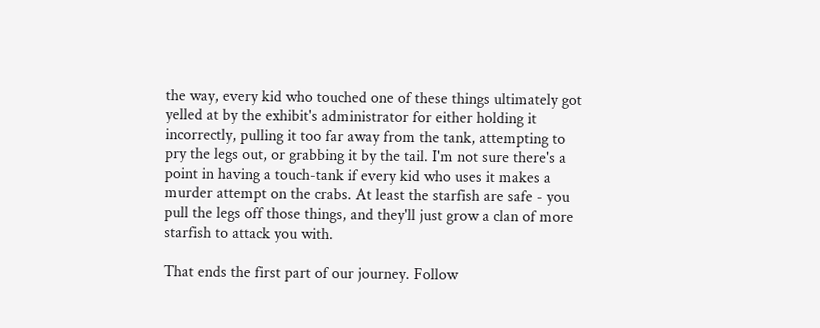the way, every kid who touched one of these things ultimately got yelled at by the exhibit's administrator for either holding it incorrectly, pulling it too far away from the tank, attempting to pry the legs out, or grabbing it by the tail. I'm not sure there's a point in having a touch-tank if every kid who uses it makes a murder attempt on the crabs. At least the starfish are safe - you pull the legs off those things, and they'll just grow a clan of more starfish to attack you with.

That ends the first part of our journey. Follow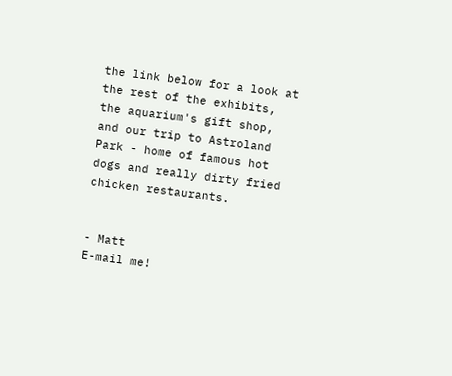the link below for a look at the rest of the exhibits, the aquarium's gift shop, and our trip to Astroland Park - home of famous hot dogs and really dirty fried chicken restaurants.


- Matt
E-mail me!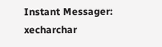Instant Messager: xecharchar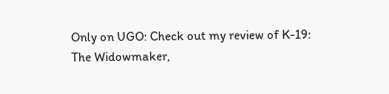Only on UGO: Check out my review of K-19: The Widowmaker,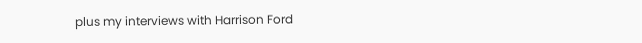plus my interviews with Harrison Ford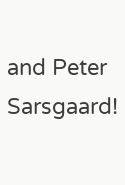and Peter Sarsgaard!